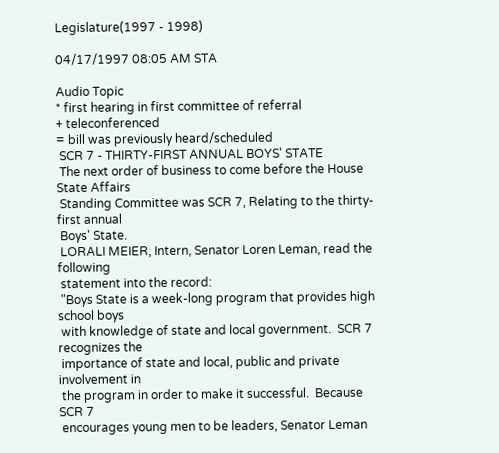Legislature(1997 - 1998)

04/17/1997 08:05 AM STA

Audio Topic
* first hearing in first committee of referral
+ teleconferenced
= bill was previously heard/scheduled
 SCR 7 - THIRTY-FIRST ANNUAL BOYS' STATE
 The next order of business to come before the House State Affairs
 Standing Committee was SCR 7, Relating to the thirty-first annual
 Boys' State.
 LORALI MEIER, Intern, Senator Loren Leman, read the following
 statement into the record:
 "Boys State is a week-long program that provides high school boys
 with knowledge of state and local government.  SCR 7 recognizes the
 importance of state and local, public and private involvement in
 the program in order to make it successful.  Because SCR 7
 encourages young men to be leaders, Senator Leman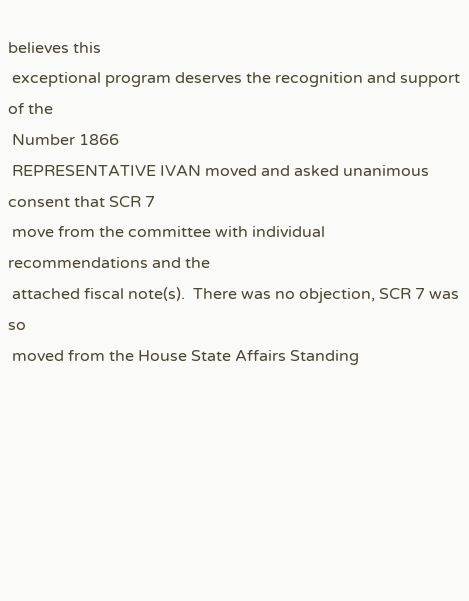believes this
 exceptional program deserves the recognition and support of the
 Number 1866
 REPRESENTATIVE IVAN moved and asked unanimous consent that SCR 7
 move from the committee with individual recommendations and the
 attached fiscal note(s).  There was no objection, SCR 7 was so
 moved from the House State Affairs Standing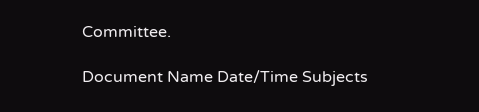Committee.

Document Name Date/Time Subjects